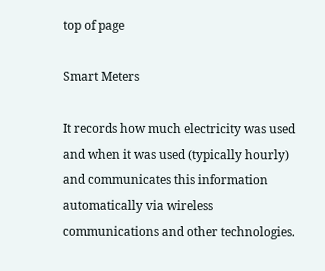top of page

Smart Meters

It records how much electricity was used and when it was used (typically hourly) and communicates this information automatically via wireless communications and other technologies.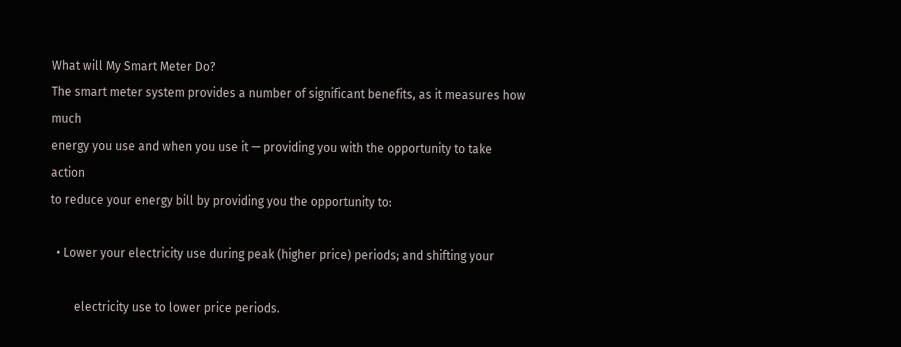What will My Smart Meter Do?
The smart meter system provides a number of significant benefits, as it measures how much
energy you use and when you use it — providing you with the opportunity to take action
to reduce your energy bill by providing you the opportunity to:

  • Lower your electricity use during peak (higher price) periods; and shifting your

        electricity use to lower price periods.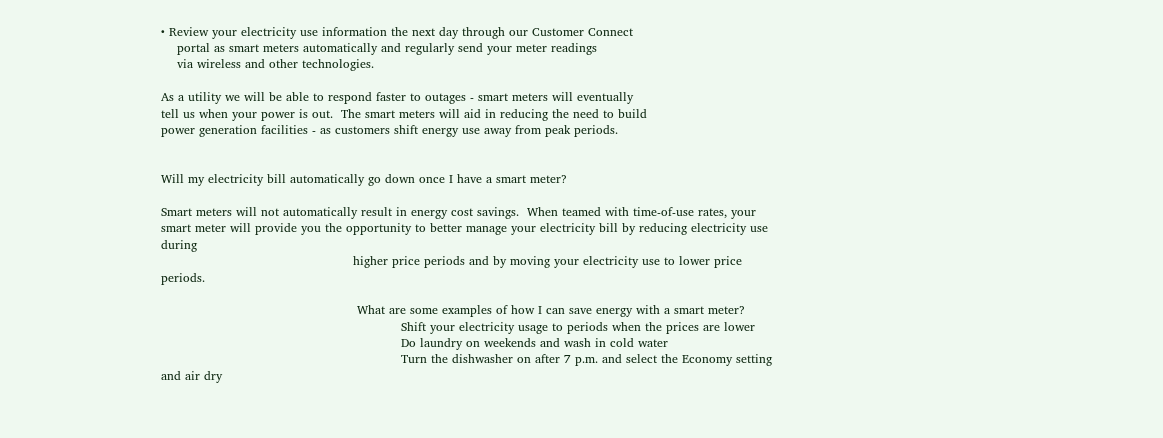• Review your electricity use information the next day through our Customer Connect
    portal as smart meters automatically and regularly send your meter readings
    via wireless and other technologies.

As a utility we will be able to respond faster to outages - smart meters will eventually
tell us when your power is out.  The smart meters will aid in reducing the need to build
power generation facilities - as customers shift energy use away from peak periods.


Will my electricity bill automatically go down once I have a smart meter?

Smart meters will not automatically result in energy cost savings.  When teamed with time-of-use rates, your
smart meter will provide you the opportunity to better manage your electricity bill by reducing electricity use during
                                                higher price periods and by moving your electricity use to lower price periods.

                                                 What are some examples of how I can save energy with a smart meter?
                                                            Shift your electricity usage to periods when the prices are lower
                                                            Do laundry on weekends and wash in cold water
                                                            Turn the dishwasher on after 7 p.m. and select the Economy setting and air dry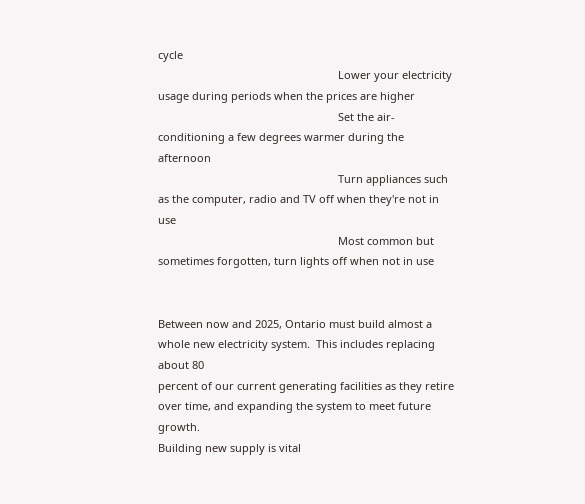cycle
                                                            Lower your electricity usage during periods when the prices are higher
                                                            Set the air-conditioning a few degrees warmer during the afternoon
                                                            Turn appliances such as the computer, radio and TV off when they're not in use
                                                            Most common but sometimes forgotten, turn lights off when not in use


Between now and 2025, Ontario must build almost a whole new electricity system.  This includes replacing about 80
percent of our current generating facilities as they retire over time, and expanding the system to meet future growth.
Building new supply is vital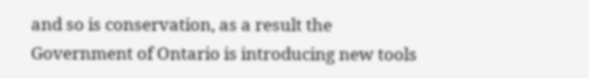and so is conservation, as a result the Government of Ontario is introducing new tools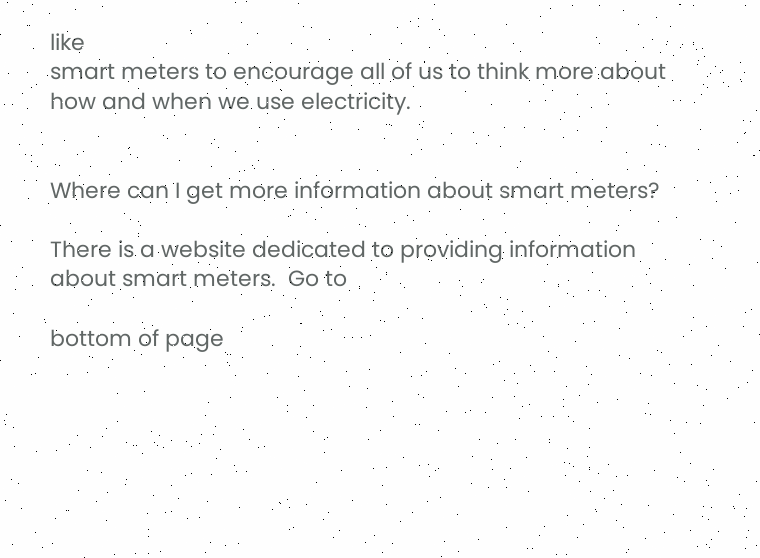like
smart meters to encourage all of us to think more about how and when we use electricity.


Where can I get more information about smart meters?

There is a website dedicated to providing information about smart meters.  Go to

bottom of page